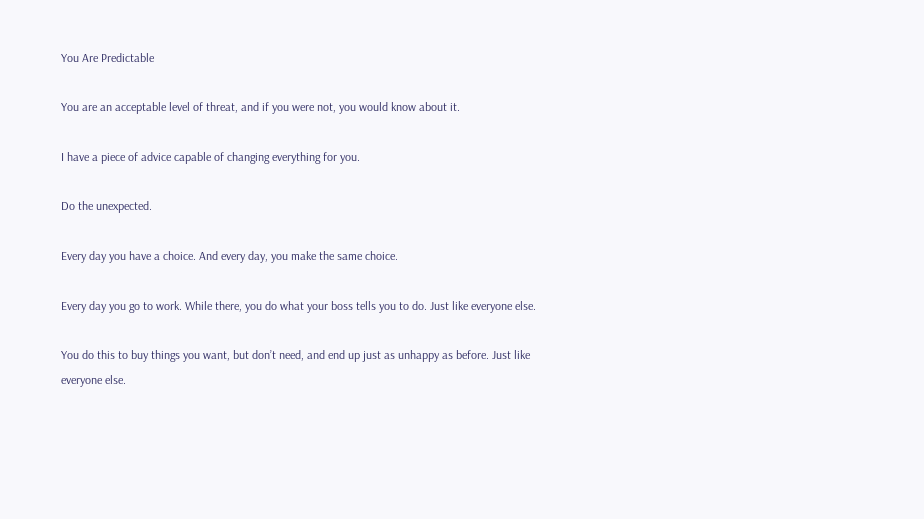You Are Predictable

You are an acceptable level of threat, and if you were not, you would know about it.

I have a piece of advice capable of changing everything for you.

Do the unexpected.

Every day you have a choice. And every day, you make the same choice.

Every day you go to work. While there, you do what your boss tells you to do. Just like everyone else.

You do this to buy things you want, but don’t need, and end up just as unhappy as before. Just like everyone else.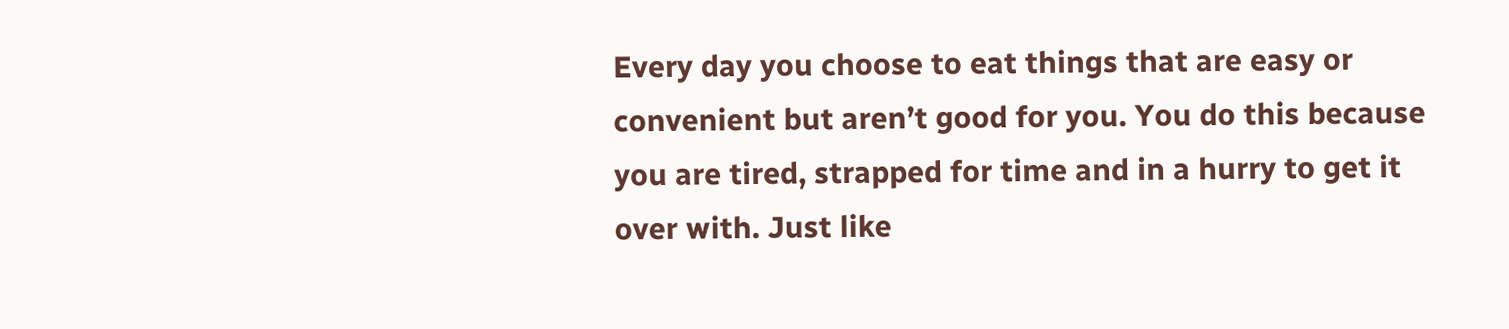Every day you choose to eat things that are easy or convenient but aren’t good for you. You do this because you are tired, strapped for time and in a hurry to get it over with. Just like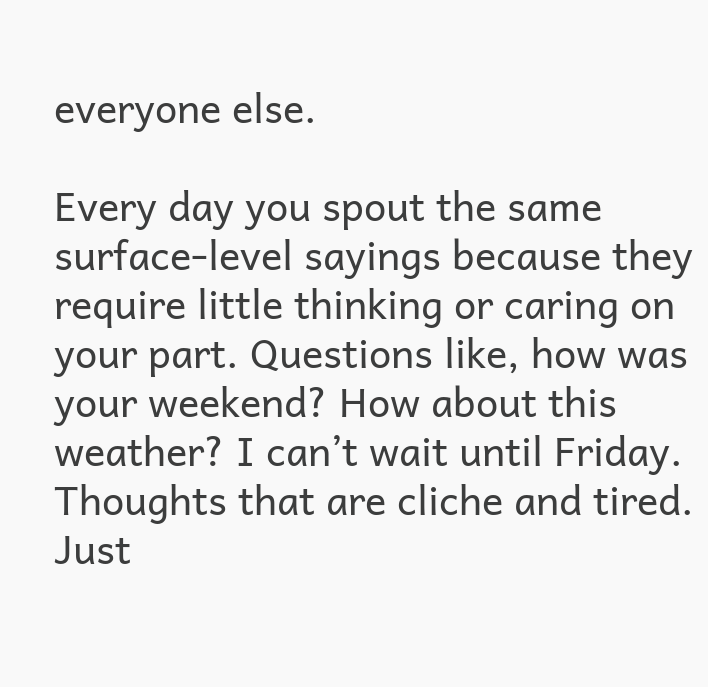everyone else.

Every day you spout the same surface-level sayings because they require little thinking or caring on your part. Questions like, how was your weekend? How about this weather? I can’t wait until Friday. Thoughts that are cliche and tired. Just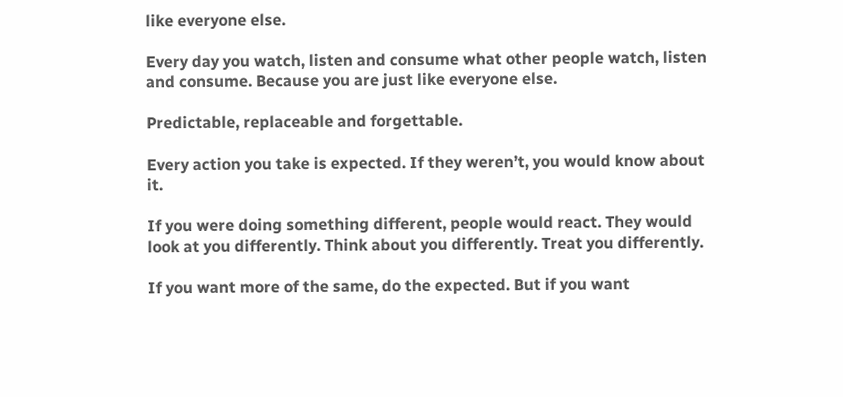like everyone else.

Every day you watch, listen and consume what other people watch, listen and consume. Because you are just like everyone else.

Predictable, replaceable and forgettable.

Every action you take is expected. If they weren’t, you would know about it.

If you were doing something different, people would react. They would look at you differently. Think about you differently. Treat you differently.

If you want more of the same, do the expected. But if you want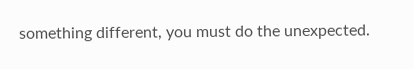something different, you must do the unexpected.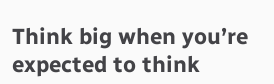Think big when you’re expected to think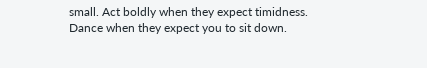small. Act boldly when they expect timidness. Dance when they expect you to sit down.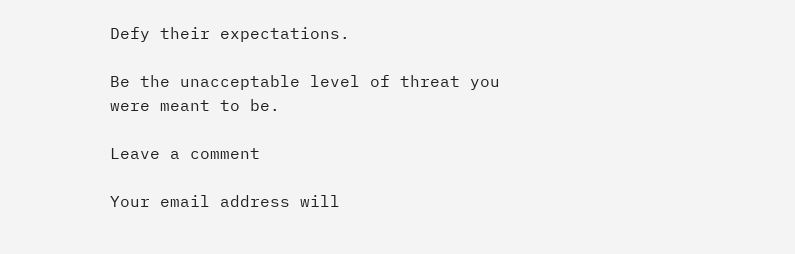Defy their expectations.

Be the unacceptable level of threat you were meant to be.

Leave a comment

Your email address will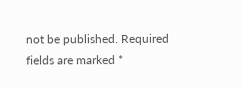not be published. Required fields are marked *